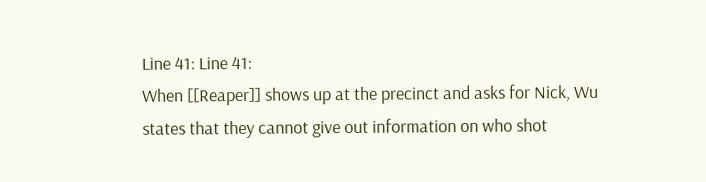Line 41: Line 41:
When [[Reaper]] shows up at the precinct and asks for Nick, Wu states that they cannot give out information on who shot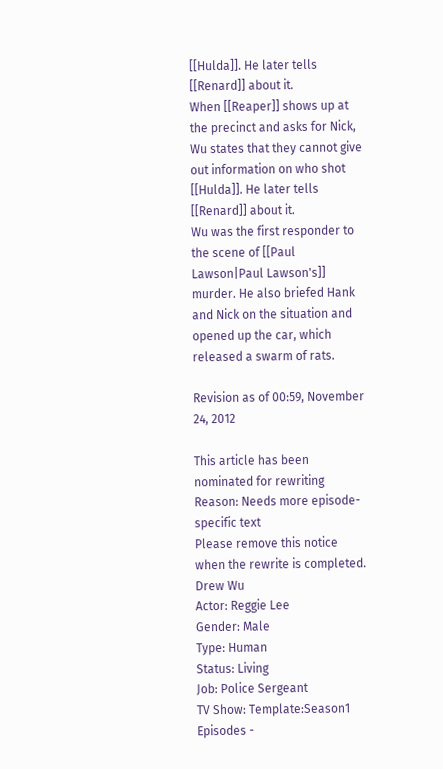[[Hulda]]. He later tells [[Renard]] about it.
When [[Reaper]] shows up at the precinct and asks for Nick, Wu states that they cannot give out information on who shot [[Hulda]]. He later tells [[Renard]] about it.
Wu was the first responder to the scene of [[Paul Lawson|Paul Lawson's]] murder. He also briefed Hank and Nick on the situation and opened up the car, which released a swarm of rats.

Revision as of 00:59, November 24, 2012

This article has been nominated for rewriting
Reason: Needs more episode-specific text
Please remove this notice when the rewrite is completed.
Drew Wu
Actor: Reggie Lee
Gender: Male
Type: Human
Status: Living
Job: Police Sergeant
TV Show: Template:Season1 Episodes -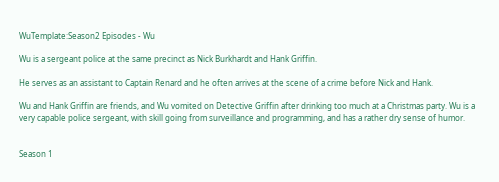WuTemplate:Season2 Episodes - Wu

Wu is a sergeant police at the same precinct as Nick Burkhardt and Hank Griffin.

He serves as an assistant to Captain Renard and he often arrives at the scene of a crime before Nick and Hank.

Wu and Hank Griffin are friends, and Wu vomited on Detective Griffin after drinking too much at a Christmas party. Wu is a very capable police sergeant, with skill going from surveillance and programming, and has a rather dry sense of humor.


Season 1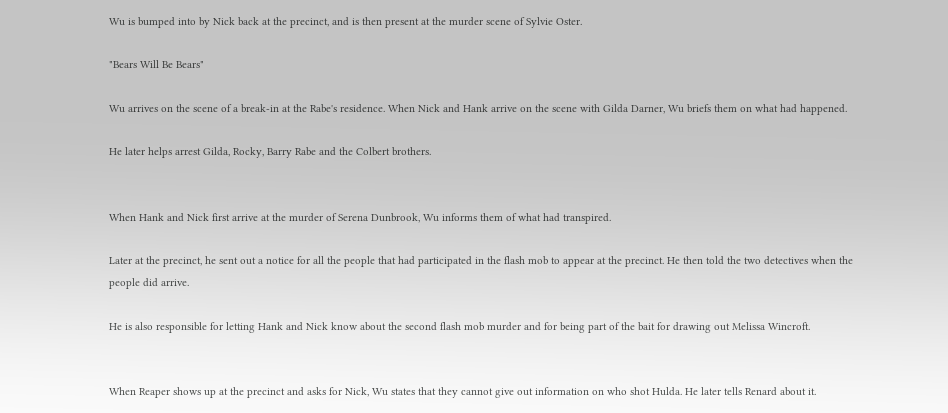Wu is bumped into by Nick back at the precinct, and is then present at the murder scene of Sylvie Oster.

"Bears Will Be Bears"

Wu arrives on the scene of a break-in at the Rabe's residence. When Nick and Hank arrive on the scene with Gilda Darner, Wu briefs them on what had happened.

He later helps arrest Gilda, Rocky, Barry Rabe and the Colbert brothers.


When Hank and Nick first arrive at the murder of Serena Dunbrook, Wu informs them of what had transpired.

Later at the precinct, he sent out a notice for all the people that had participated in the flash mob to appear at the precinct. He then told the two detectives when the people did arrive.

He is also responsible for letting Hank and Nick know about the second flash mob murder and for being part of the bait for drawing out Melissa Wincroft.


When Reaper shows up at the precinct and asks for Nick, Wu states that they cannot give out information on who shot Hulda. He later tells Renard about it.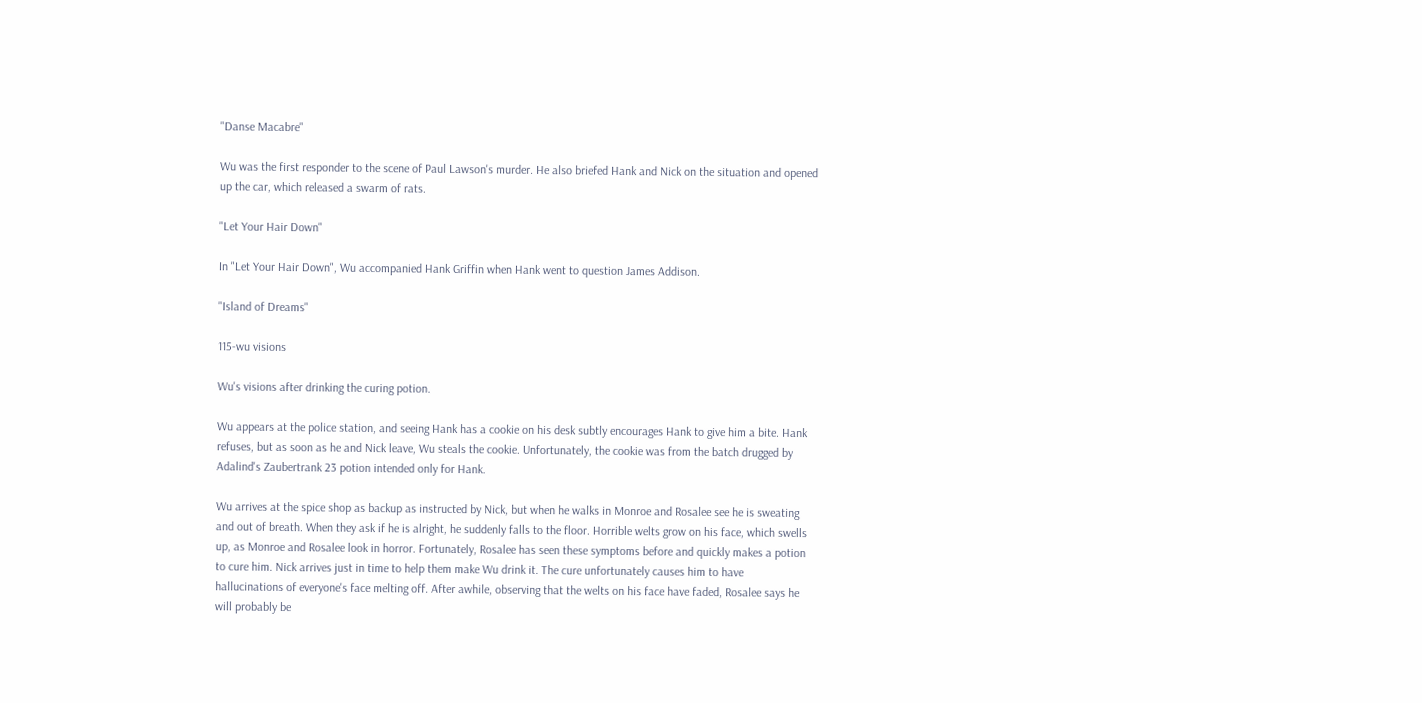"Danse Macabre"

Wu was the first responder to the scene of Paul Lawson's murder. He also briefed Hank and Nick on the situation and opened up the car, which released a swarm of rats.

"Let Your Hair Down"

In "Let Your Hair Down", Wu accompanied Hank Griffin when Hank went to question James Addison.

"Island of Dreams"

115-wu visions

Wu's visions after drinking the curing potion.

Wu appears at the police station, and seeing Hank has a cookie on his desk subtly encourages Hank to give him a bite. Hank refuses, but as soon as he and Nick leave, Wu steals the cookie. Unfortunately, the cookie was from the batch drugged by Adalind's Zaubertrank 23 potion intended only for Hank.

Wu arrives at the spice shop as backup as instructed by Nick, but when he walks in Monroe and Rosalee see he is sweating and out of breath. When they ask if he is alright, he suddenly falls to the floor. Horrible welts grow on his face, which swells up, as Monroe and Rosalee look in horror. Fortunately, Rosalee has seen these symptoms before and quickly makes a potion to cure him. Nick arrives just in time to help them make Wu drink it. The cure unfortunately causes him to have hallucinations of everyone's face melting off. After awhile, observing that the welts on his face have faded, Rosalee says he will probably be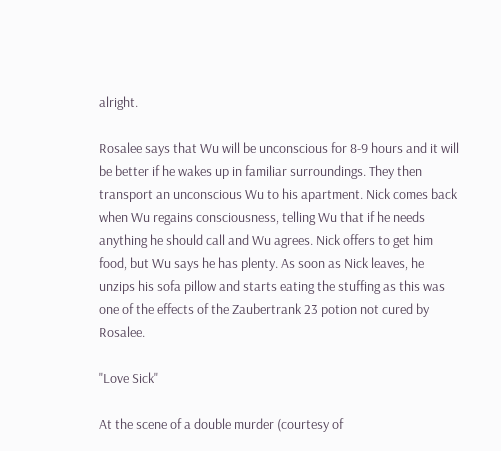alright.

Rosalee says that Wu will be unconscious for 8-9 hours and it will be better if he wakes up in familiar surroundings. They then transport an unconscious Wu to his apartment. Nick comes back when Wu regains consciousness, telling Wu that if he needs anything he should call and Wu agrees. Nick offers to get him food, but Wu says he has plenty. As soon as Nick leaves, he unzips his sofa pillow and starts eating the stuffing as this was one of the effects of the Zaubertrank 23 potion not cured by Rosalee.

"Love Sick"

At the scene of a double murder (courtesy of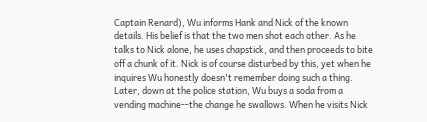Captain Renard), Wu informs Hank and Nick of the known details. His belief is that the two men shot each other. As he talks to Nick alone, he uses chapstick, and then proceeds to bite off a chunk of it. Nick is of course disturbed by this, yet when he inquires Wu honestly doesn't remember doing such a thing. Later, down at the police station, Wu buys a soda from a vending machine--the change he swallows. When he visits Nick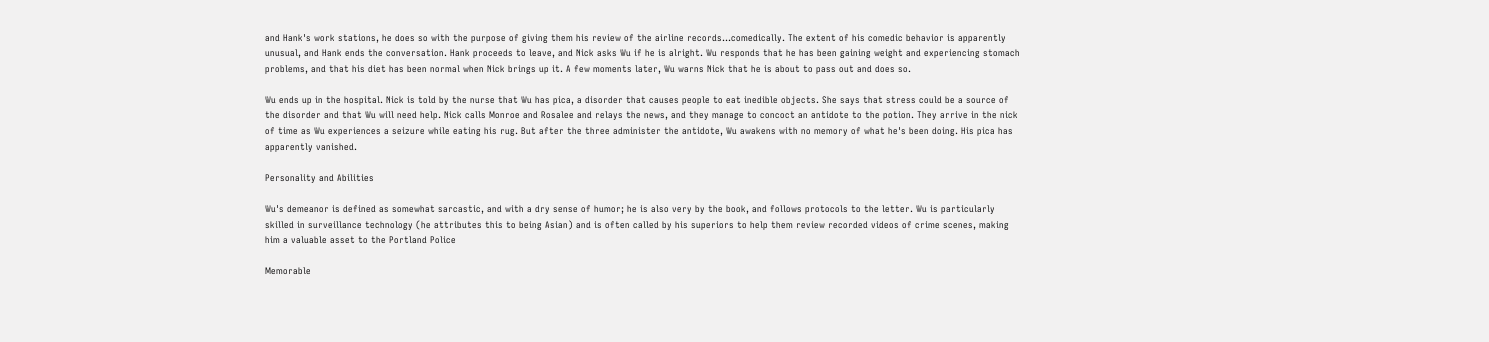and Hank's work stations, he does so with the purpose of giving them his review of the airline records...comedically. The extent of his comedic behavior is apparently unusual, and Hank ends the conversation. Hank proceeds to leave, and Nick asks Wu if he is alright. Wu responds that he has been gaining weight and experiencing stomach problems, and that his diet has been normal when Nick brings up it. A few moments later, Wu warns Nick that he is about to pass out and does so.

Wu ends up in the hospital. Nick is told by the nurse that Wu has pica, a disorder that causes people to eat inedible objects. She says that stress could be a source of the disorder and that Wu will need help. Nick calls Monroe and Rosalee and relays the news, and they manage to concoct an antidote to the potion. They arrive in the nick of time as Wu experiences a seizure while eating his rug. But after the three administer the antidote, Wu awakens with no memory of what he's been doing. His pica has apparently vanished.

Personality and Abilities

Wu's demeanor is defined as somewhat sarcastic, and with a dry sense of humor; he is also very by the book, and follows protocols to the letter. Wu is particularly skilled in surveillance technology (he attributes this to being Asian) and is often called by his superiors to help them review recorded videos of crime scenes, making him a valuable asset to the Portland Police

Memorable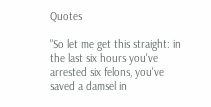Quotes

"So let me get this straight: in the last six hours you've arrested six felons, you've saved a damsel in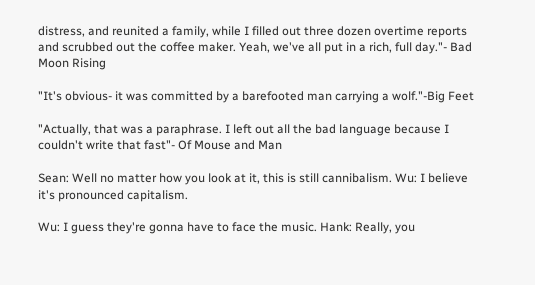distress, and reunited a family, while I filled out three dozen overtime reports and scrubbed out the coffee maker. Yeah, we've all put in a rich, full day."- Bad Moon Rising

"It's obvious- it was committed by a barefooted man carrying a wolf."-Big Feet

"Actually, that was a paraphrase. I left out all the bad language because I couldn't write that fast"- Of Mouse and Man

Sean: Well no matter how you look at it, this is still cannibalism. Wu: I believe it's pronounced capitalism.

Wu: I guess they're gonna have to face the music. Hank: Really, you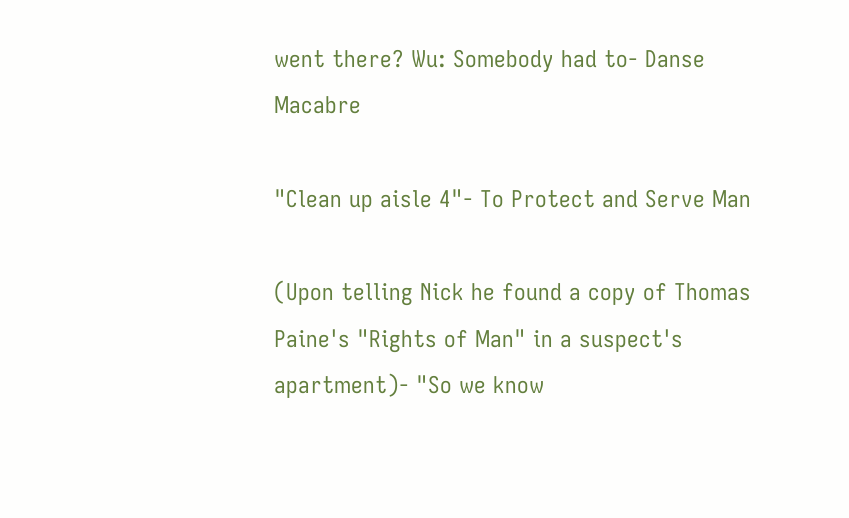went there? Wu: Somebody had to- Danse Macabre

"Clean up aisle 4"- To Protect and Serve Man

(Upon telling Nick he found a copy of Thomas Paine's "Rights of Man" in a suspect's apartment)- "So we know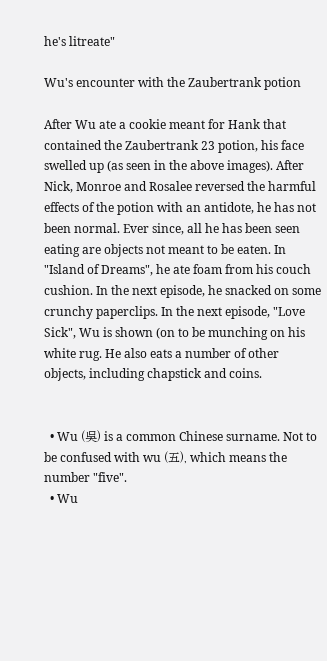he's litreate"

Wu's encounter with the Zaubertrank potion

After Wu ate a cookie meant for Hank that contained the Zaubertrank 23 potion, his face swelled up (as seen in the above images). After Nick, Monroe and Rosalee reversed the harmful effects of the potion with an antidote, he has not been normal. Ever since, all he has been seen eating are objects not meant to be eaten. In "Island of Dreams", he ate foam from his couch cushion. In the next episode, he snacked on some crunchy paperclips. In the next episode, "Love Sick", Wu is shown (on to be munching on his white rug. He also eats a number of other objects, including chapstick and coins.


  • Wu (吳) is a common Chinese surname. Not to be confused with wu (五), which means the number "five".
  • Wu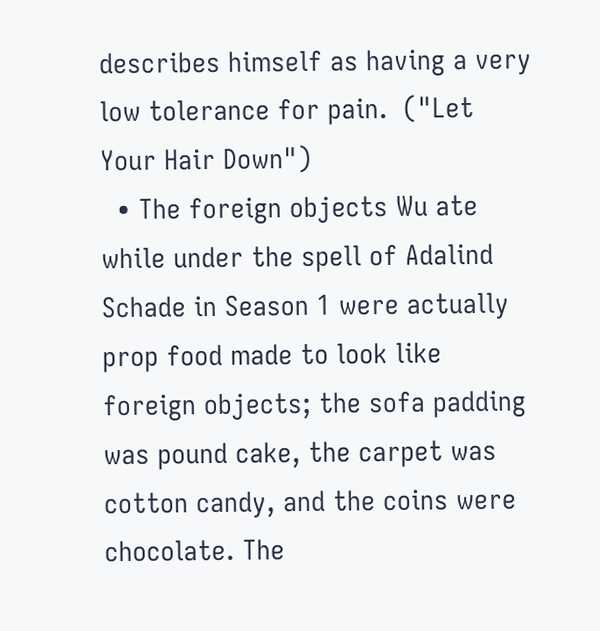describes himself as having a very low tolerance for pain.  ("Let Your Hair Down")
  • The foreign objects Wu ate while under the spell of Adalind Schade in Season 1 were actually prop food made to look like foreign objects; the sofa padding was pound cake, the carpet was cotton candy, and the coins were chocolate. The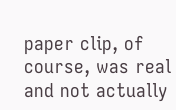paper clip, of course, was real and not actually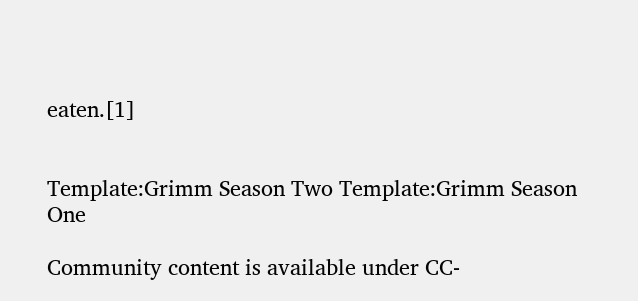eaten.[1]


Template:Grimm Season Two Template:Grimm Season One

Community content is available under CC-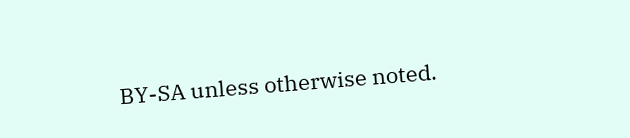BY-SA unless otherwise noted.